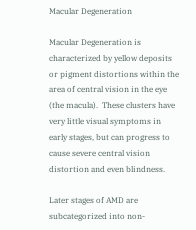Macular Degeneration

Macular Degeneration is characterized by yellow deposits or pigment distortions within the area of central vision in the eye (the macula).  These clusters have very little visual symptoms in early stages, but can progress to cause severe central vision distortion and even blindness.

Later stages of AMD are subcategorized into non-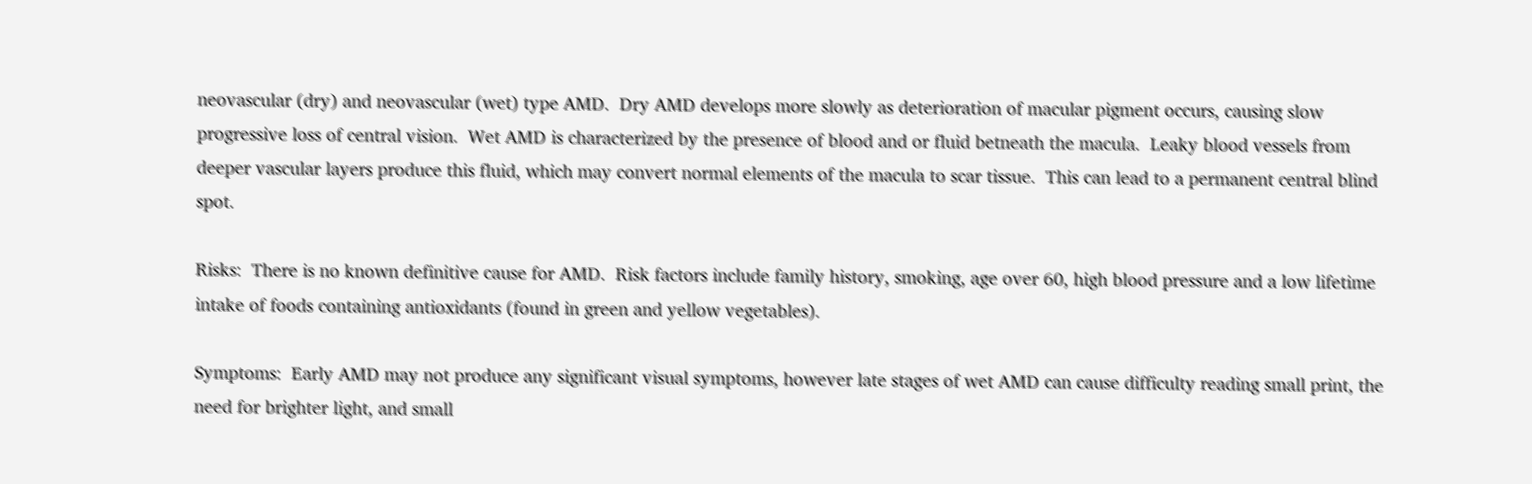neovascular (dry) and neovascular (wet) type AMD.  Dry AMD develops more slowly as deterioration of macular pigment occurs, causing slow progressive loss of central vision.  Wet AMD is characterized by the presence of blood and or fluid betneath the macula.  Leaky blood vessels from deeper vascular layers produce this fluid, which may convert normal elements of the macula to scar tissue.  This can lead to a permanent central blind spot.

Risks:  There is no known definitive cause for AMD.  Risk factors include family history, smoking, age over 60, high blood pressure and a low lifetime intake of foods containing antioxidants (found in green and yellow vegetables).

Symptoms:  Early AMD may not produce any significant visual symptoms, however late stages of wet AMD can cause difficulty reading small print, the need for brighter light, and small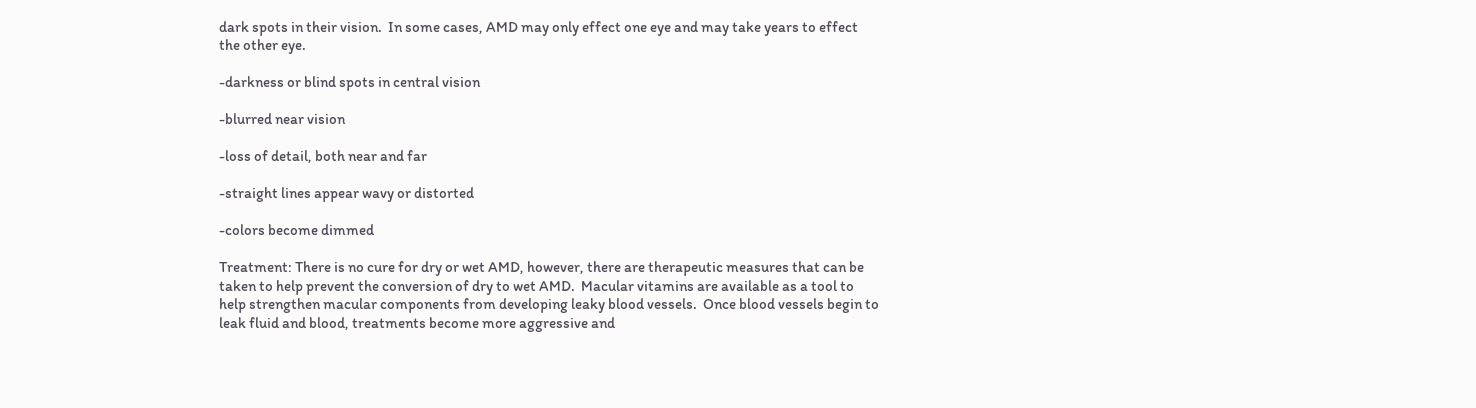dark spots in their vision.  In some cases, AMD may only effect one eye and may take years to effect the other eye.

-darkness or blind spots in central vision

-blurred near vision

-loss of detail, both near and far

-straight lines appear wavy or distorted

-colors become dimmed

Treatment: There is no cure for dry or wet AMD, however, there are therapeutic measures that can be taken to help prevent the conversion of dry to wet AMD.  Macular vitamins are available as a tool to help strengthen macular components from developing leaky blood vessels.  Once blood vessels begin to leak fluid and blood, treatments become more aggressive and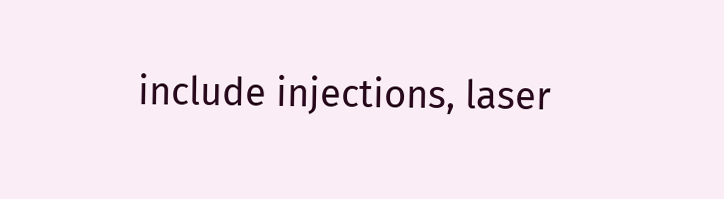include injections, laser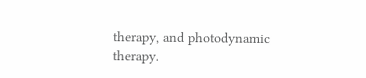therapy, and photodynamic therapy.